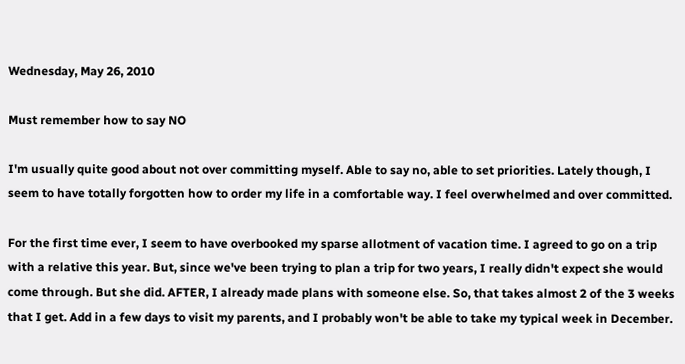Wednesday, May 26, 2010

Must remember how to say NO

I'm usually quite good about not over committing myself. Able to say no, able to set priorities. Lately though, I seem to have totally forgotten how to order my life in a comfortable way. I feel overwhelmed and over committed.

For the first time ever, I seem to have overbooked my sparse allotment of vacation time. I agreed to go on a trip with a relative this year. But, since we've been trying to plan a trip for two years, I really didn't expect she would come through. But she did. AFTER, I already made plans with someone else. So, that takes almost 2 of the 3 weeks that I get. Add in a few days to visit my parents, and I probably won't be able to take my typical week in December.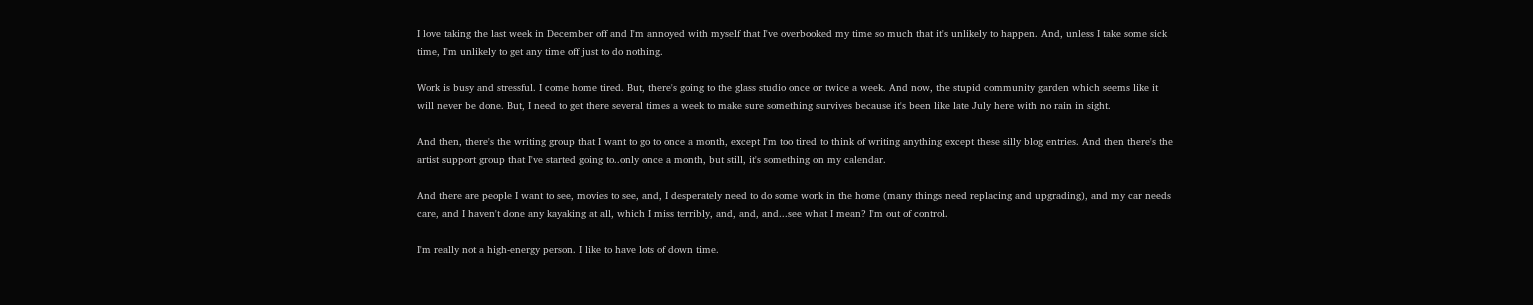I love taking the last week in December off and I'm annoyed with myself that I've overbooked my time so much that it's unlikely to happen. And, unless I take some sick time, I'm unlikely to get any time off just to do nothing.

Work is busy and stressful. I come home tired. But, there's going to the glass studio once or twice a week. And now, the stupid community garden which seems like it will never be done. But, I need to get there several times a week to make sure something survives because it's been like late July here with no rain in sight.

And then, there's the writing group that I want to go to once a month, except I'm too tired to think of writing anything except these silly blog entries. And then there's the artist support group that I've started going to..only once a month, but still, it's something on my calendar.

And there are people I want to see, movies to see, and, I desperately need to do some work in the home (many things need replacing and upgrading), and my car needs care, and I haven't done any kayaking at all, which I miss terribly, and, and, and...see what I mean? I'm out of control.

I'm really not a high-energy person. I like to have lots of down time.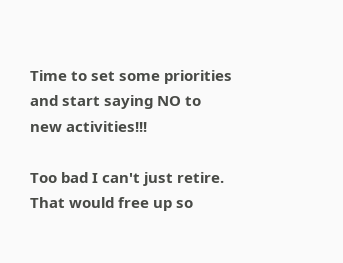Time to set some priorities and start saying NO to new activities!!!

Too bad I can't just retire. That would free up so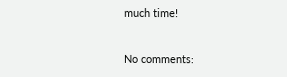much time!


No comments: